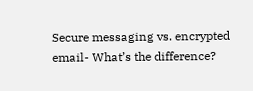Secure messaging vs. encrypted email- What’s the difference?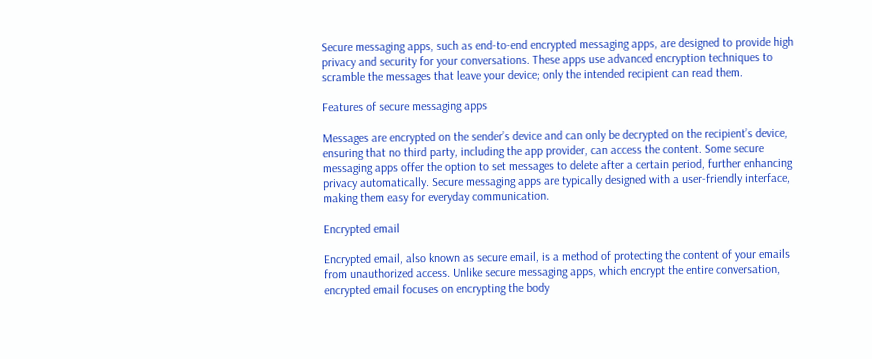Secure messaging apps, such as end-to-end encrypted messaging apps, are designed to provide high privacy and security for your conversations. These apps use advanced encryption techniques to scramble the messages that leave your device; only the intended recipient can read them.

Features of secure messaging apps

Messages are encrypted on the sender’s device and can only be decrypted on the recipient’s device, ensuring that no third party, including the app provider, can access the content. Some secure messaging apps offer the option to set messages to delete after a certain period, further enhancing privacy automatically. Secure messaging apps are typically designed with a user-friendly interface, making them easy for everyday communication.

Encrypted email

Encrypted email, also known as secure email, is a method of protecting the content of your emails from unauthorized access. Unlike secure messaging apps, which encrypt the entire conversation, encrypted email focuses on encrypting the body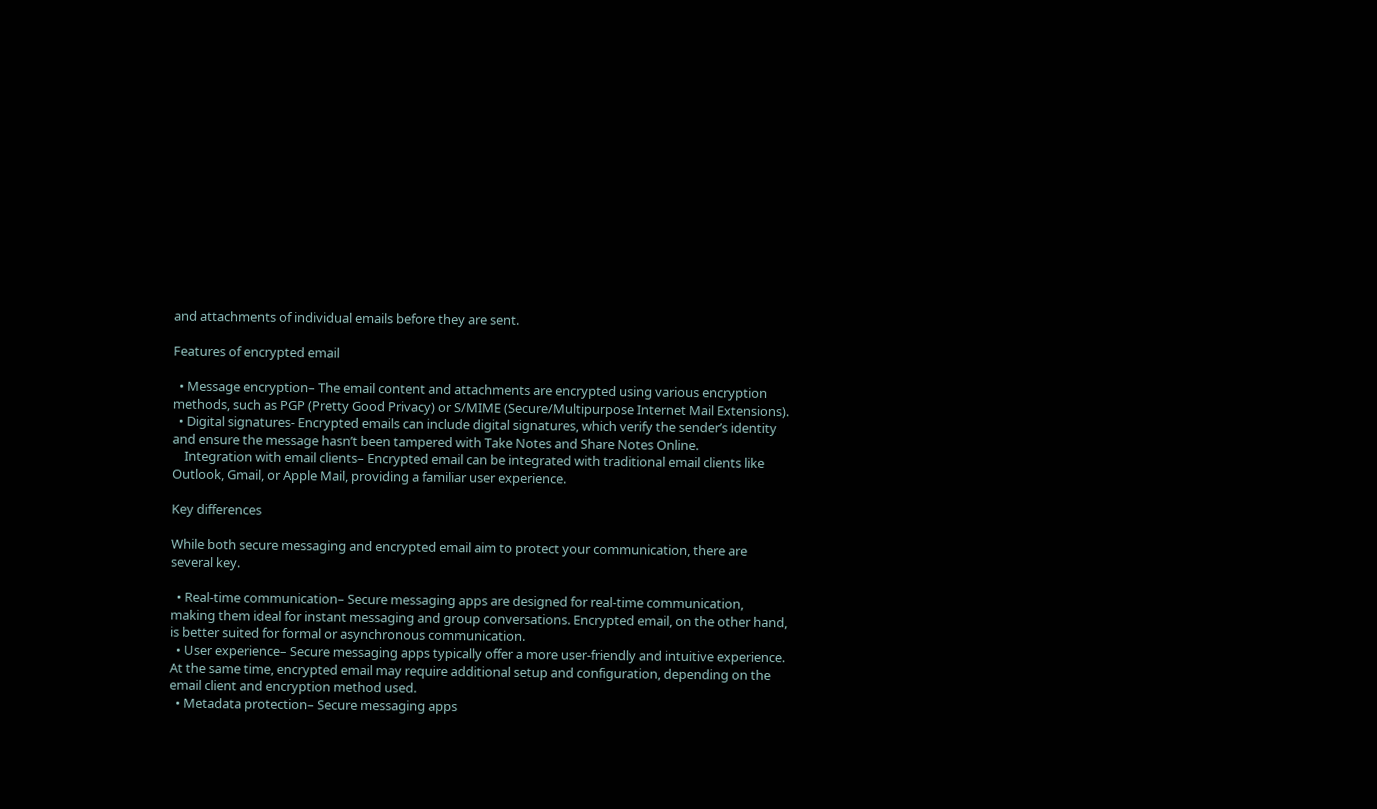and attachments of individual emails before they are sent.

Features of encrypted email

  • Message encryption– The email content and attachments are encrypted using various encryption methods, such as PGP (Pretty Good Privacy) or S/MIME (Secure/Multipurpose Internet Mail Extensions).
  • Digital signatures- Encrypted emails can include digital signatures, which verify the sender’s identity and ensure the message hasn’t been tampered with Take Notes and Share Notes Online.
    Integration with email clients– Encrypted email can be integrated with traditional email clients like Outlook, Gmail, or Apple Mail, providing a familiar user experience.

Key differences

While both secure messaging and encrypted email aim to protect your communication, there are several key.

  • Real-time communication– Secure messaging apps are designed for real-time communication, making them ideal for instant messaging and group conversations. Encrypted email, on the other hand, is better suited for formal or asynchronous communication.
  • User experience– Secure messaging apps typically offer a more user-friendly and intuitive experience. At the same time, encrypted email may require additional setup and configuration, depending on the email client and encryption method used.
  • Metadata protection– Secure messaging apps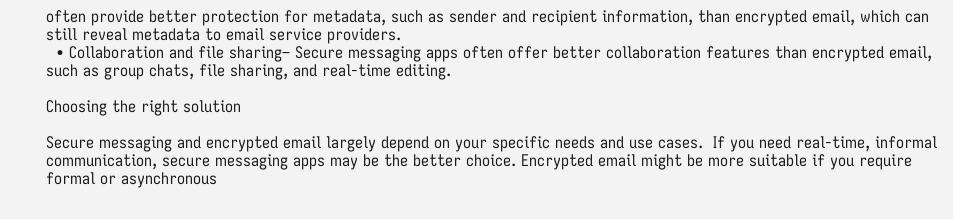often provide better protection for metadata, such as sender and recipient information, than encrypted email, which can still reveal metadata to email service providers.
  • Collaboration and file sharing– Secure messaging apps often offer better collaboration features than encrypted email, such as group chats, file sharing, and real-time editing.

Choosing the right solution

Secure messaging and encrypted email largely depend on your specific needs and use cases.  If you need real-time, informal communication, secure messaging apps may be the better choice. Encrypted email might be more suitable if you require formal or asynchronous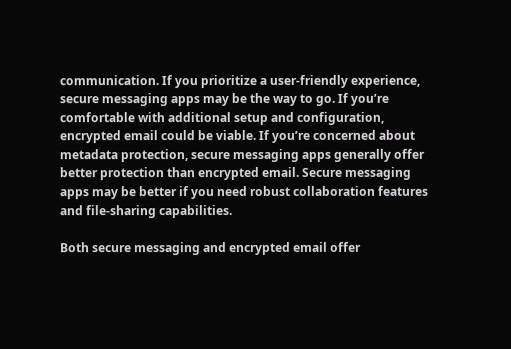communication. If you prioritize a user-friendly experience, secure messaging apps may be the way to go. If you’re comfortable with additional setup and configuration, encrypted email could be viable. If you’re concerned about metadata protection, secure messaging apps generally offer better protection than encrypted email. Secure messaging apps may be better if you need robust collaboration features and file-sharing capabilities.

Both secure messaging and encrypted email offer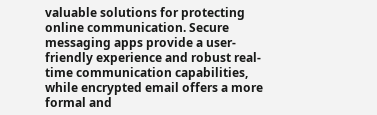valuable solutions for protecting online communication. Secure messaging apps provide a user-friendly experience and robust real-time communication capabilities, while encrypted email offers a more formal and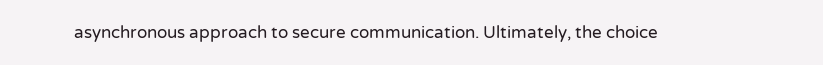asynchronous approach to secure communication. Ultimately, the choice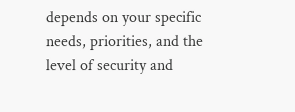depends on your specific needs, priorities, and the level of security and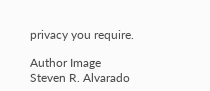privacy you require.

Author Image
Steven R. Alvarado